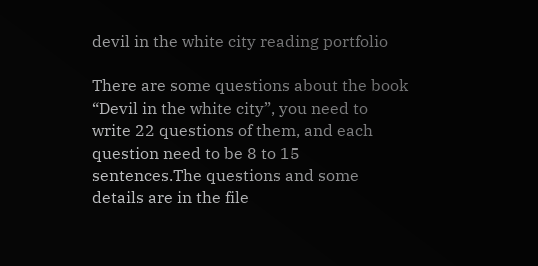devil in the white city reading portfolio

There are some questions about the book “Devil in the white city”, you need to write 22 questions of them, and each question need to be 8 to 15 sentences.The questions and some details are in the file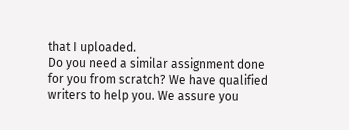that I uploaded.
Do you need a similar assignment done for you from scratch? We have qualified writers to help you. We assure you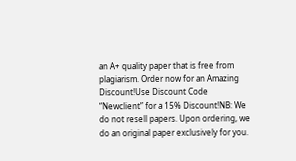an A+ quality paper that is free from plagiarism. Order now for an Amazing Discount!Use Discount Code “Newclient” for a 15% Discount!NB: We do not resell papers. Upon ordering, we do an original paper exclusively for you.